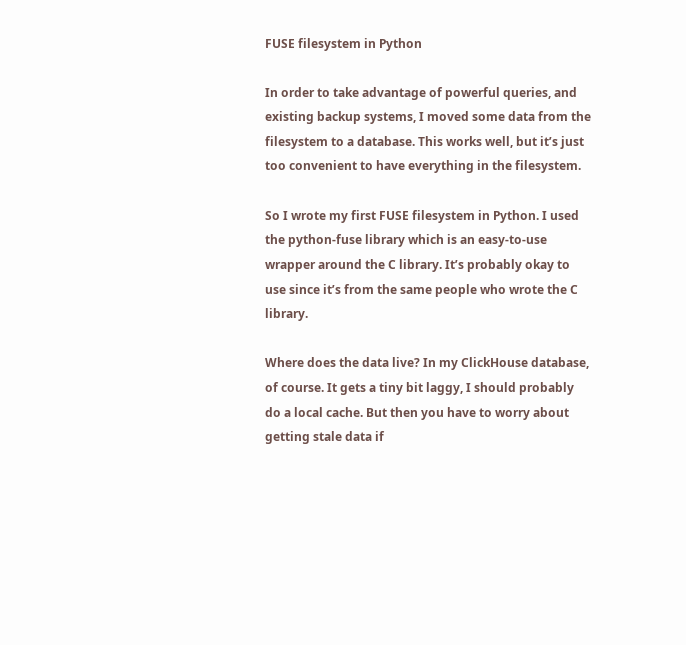FUSE filesystem in Python

In order to take advantage of powerful queries, and existing backup systems, I moved some data from the filesystem to a database. This works well, but it’s just too convenient to have everything in the filesystem.

So I wrote my first FUSE filesystem in Python. I used the python-fuse library which is an easy-to-use wrapper around the C library. It’s probably okay to use since it’s from the same people who wrote the C library.

Where does the data live? In my ClickHouse database, of course. It gets a tiny bit laggy, I should probably do a local cache. But then you have to worry about getting stale data if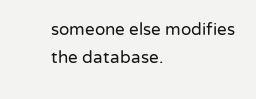someone else modifies the database.